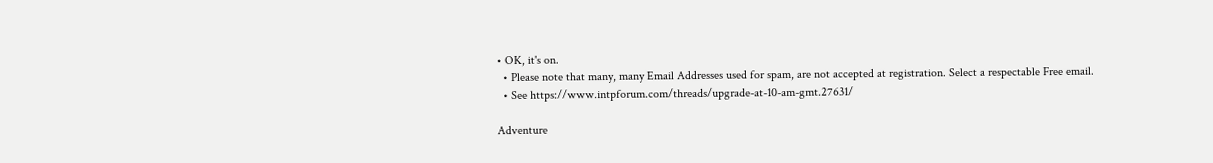• OK, it's on.
  • Please note that many, many Email Addresses used for spam, are not accepted at registration. Select a respectable Free email.
  • See https://www.intpforum.com/threads/upgrade-at-10-am-gmt.27631/

Adventure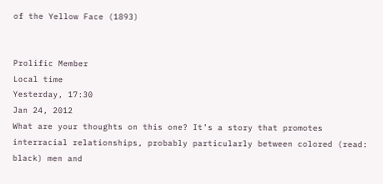of the Yellow Face (1893)


Prolific Member
Local time
Yesterday, 17:30
Jan 24, 2012
What are your thoughts on this one? It’s a story that promotes interracial relationships, probably particularly between colored (read: black) men and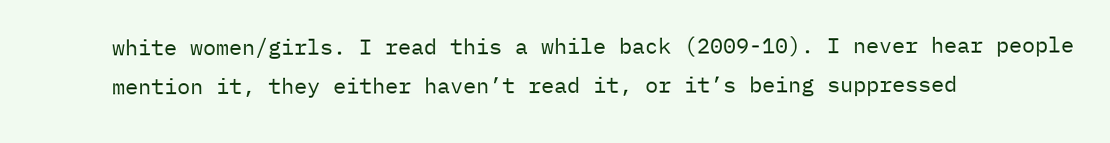white women/girls. I read this a while back (2009-10). I never hear people mention it, they either haven’t read it, or it’s being suppressed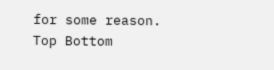for some reason.
Top Bottom